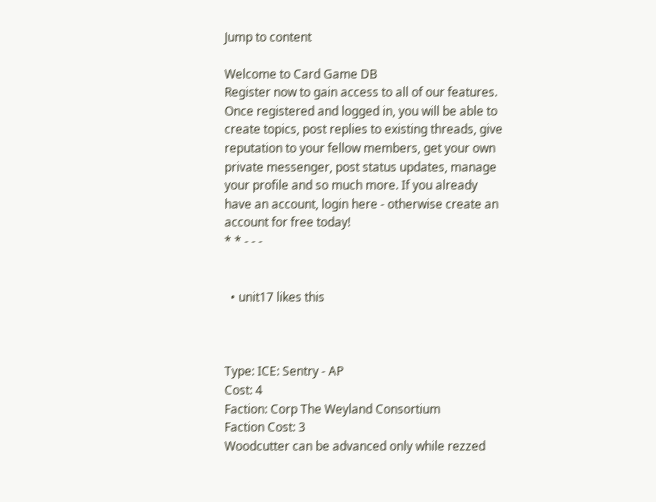Jump to content

Welcome to Card Game DB
Register now to gain access to all of our features. Once registered and logged in, you will be able to create topics, post replies to existing threads, give reputation to your fellow members, get your own private messenger, post status updates, manage your profile and so much more. If you already have an account, login here - otherwise create an account for free today!
* * - - -


  • unit17 likes this



Type: ICE: Sentry - AP
Cost: 4
Faction: Corp The Weyland Consortium
Faction Cost: 3
Woodcutter can be advanced only while rezzed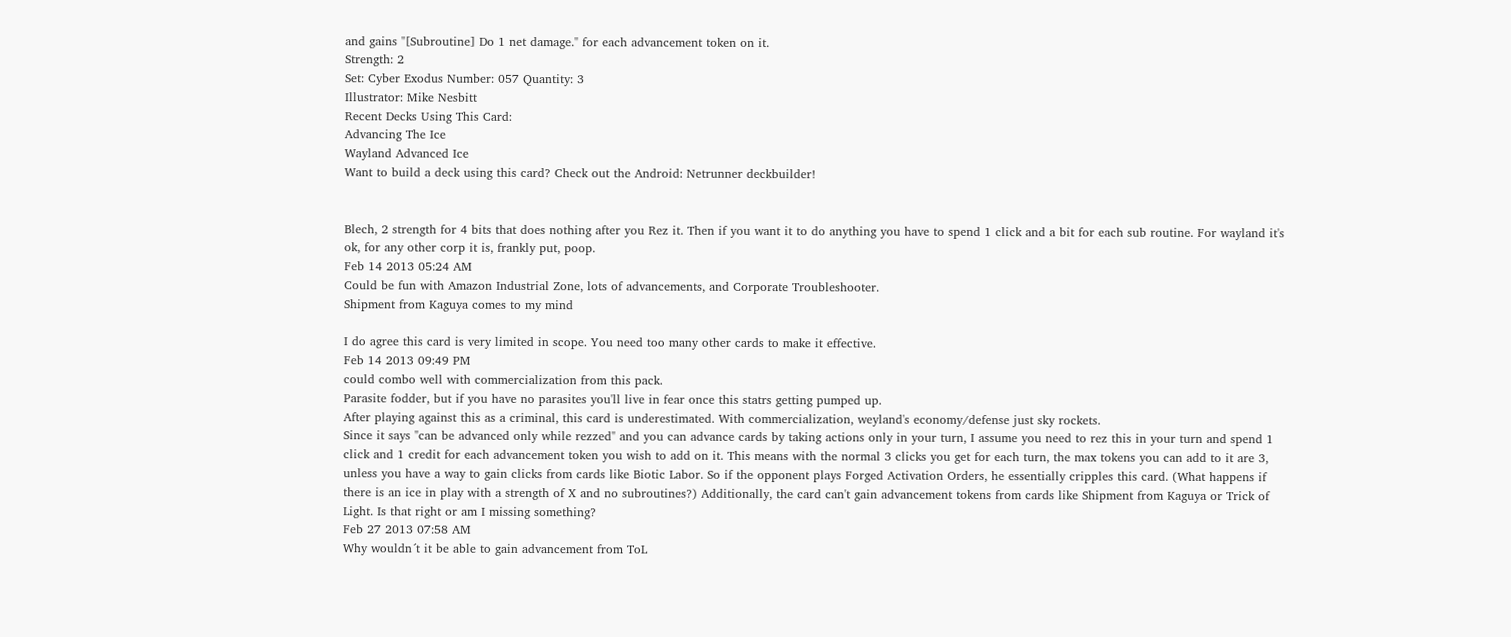and gains "[Subroutine] Do 1 net damage." for each advancement token on it.
Strength: 2
Set: Cyber Exodus Number: 057 Quantity: 3
Illustrator: Mike Nesbitt
Recent Decks Using This Card:
Advancing The Ice
Wayland Advanced Ice
Want to build a deck using this card? Check out the Android: Netrunner deckbuilder!


Blech, 2 strength for 4 bits that does nothing after you Rez it. Then if you want it to do anything you have to spend 1 click and a bit for each sub routine. For wayland it's ok, for any other corp it is, frankly put, poop.
Feb 14 2013 05:24 AM
Could be fun with Amazon Industrial Zone, lots of advancements, and Corporate Troubleshooter.
Shipment from Kaguya comes to my mind

I do agree this card is very limited in scope. You need too many other cards to make it effective.
Feb 14 2013 09:49 PM
could combo well with commercialization from this pack.
Parasite fodder, but if you have no parasites you'll live in fear once this statrs getting pumped up.
After playing against this as a criminal, this card is underestimated. With commercialization, weyland's economy/defense just sky rockets.
Since it says "can be advanced only while rezzed" and you can advance cards by taking actions only in your turn, I assume you need to rez this in your turn and spend 1 click and 1 credit for each advancement token you wish to add on it. This means with the normal 3 clicks you get for each turn, the max tokens you can add to it are 3, unless you have a way to gain clicks from cards like Biotic Labor. So if the opponent plays Forged Activation Orders, he essentially cripples this card. (What happens if there is an ice in play with a strength of X and no subroutines?) Additionally, the card can't gain advancement tokens from cards like Shipment from Kaguya or Trick of Light. Is that right or am I missing something?
Feb 27 2013 07:58 AM
Why wouldn´t it be able to gain advancement from ToL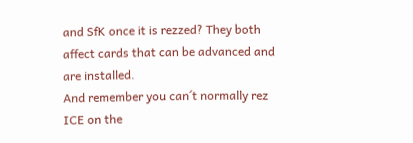and SfK once it is rezzed? They both affect cards that can be advanced and are installed.
And remember you can´t normally rez ICE on the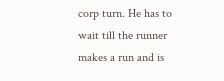corp turn. He has to wait till the runner makes a run and is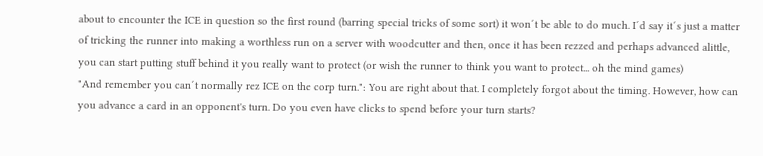about to encounter the ICE in question so the first round (barring special tricks of some sort) it won´t be able to do much. I´d say it´s just a matter of tricking the runner into making a worthless run on a server with woodcutter and then, once it has been rezzed and perhaps advanced alittle, you can start putting stuff behind it you really want to protect (or wish the runner to think you want to protect... oh the mind games)
"And remember you can´t normally rez ICE on the corp turn.": You are right about that. I completely forgot about the timing. However, how can you advance a card in an opponent's turn. Do you even have clicks to spend before your turn starts?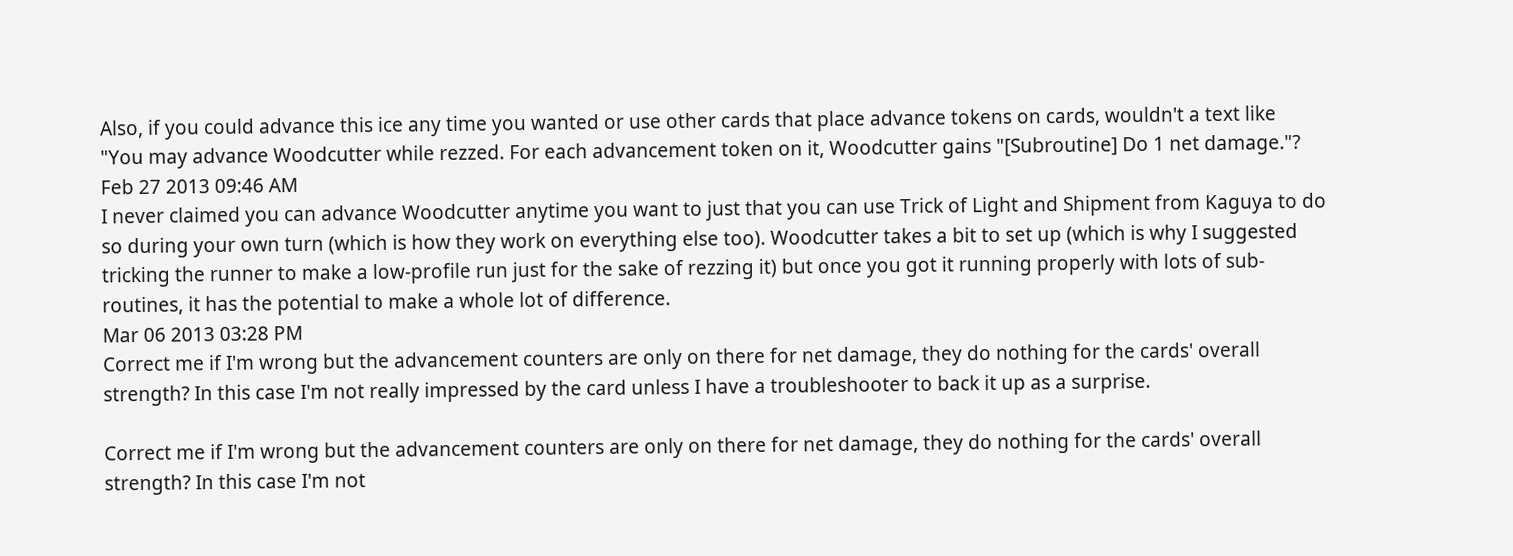Also, if you could advance this ice any time you wanted or use other cards that place advance tokens on cards, wouldn't a text like
"You may advance Woodcutter while rezzed. For each advancement token on it, Woodcutter gains "[Subroutine] Do 1 net damage."?
Feb 27 2013 09:46 AM
I never claimed you can advance Woodcutter anytime you want to just that you can use Trick of Light and Shipment from Kaguya to do so during your own turn (which is how they work on everything else too). Woodcutter takes a bit to set up (which is why I suggested tricking the runner to make a low-profile run just for the sake of rezzing it) but once you got it running properly with lots of sub-routines, it has the potential to make a whole lot of difference.
Mar 06 2013 03:28 PM
Correct me if I'm wrong but the advancement counters are only on there for net damage, they do nothing for the cards' overall strength? In this case I'm not really impressed by the card unless I have a troubleshooter to back it up as a surprise.

Correct me if I'm wrong but the advancement counters are only on there for net damage, they do nothing for the cards' overall strength? In this case I'm not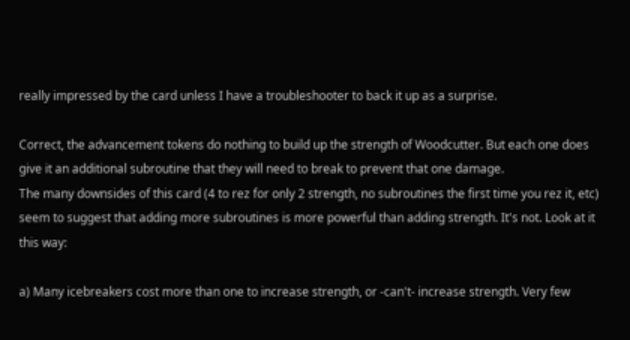really impressed by the card unless I have a troubleshooter to back it up as a surprise.

Correct, the advancement tokens do nothing to build up the strength of Woodcutter. But each one does give it an additional subroutine that they will need to break to prevent that one damage.
The many downsides of this card (4 to rez for only 2 strength, no subroutines the first time you rez it, etc) seem to suggest that adding more subroutines is more powerful than adding strength. It's not. Look at it this way:

a) Many icebreakers cost more than one to increase strength, or -can't- increase strength. Very few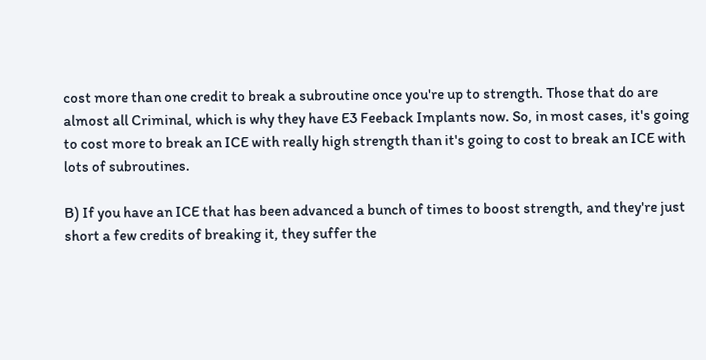cost more than one credit to break a subroutine once you're up to strength. Those that do are almost all Criminal, which is why they have E3 Feeback Implants now. So, in most cases, it's going to cost more to break an ICE with really high strength than it's going to cost to break an ICE with lots of subroutines.

B) If you have an ICE that has been advanced a bunch of times to boost strength, and they're just short a few credits of breaking it, they suffer the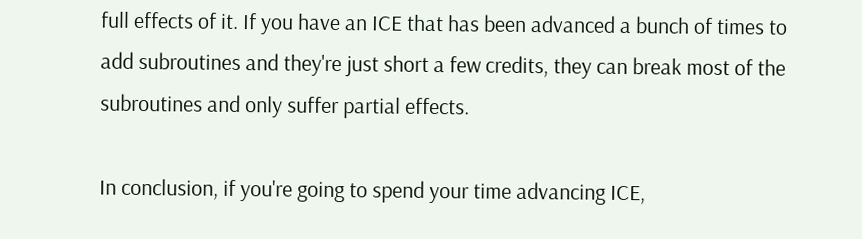full effects of it. If you have an ICE that has been advanced a bunch of times to add subroutines and they're just short a few credits, they can break most of the subroutines and only suffer partial effects.

In conclusion, if you're going to spend your time advancing ICE,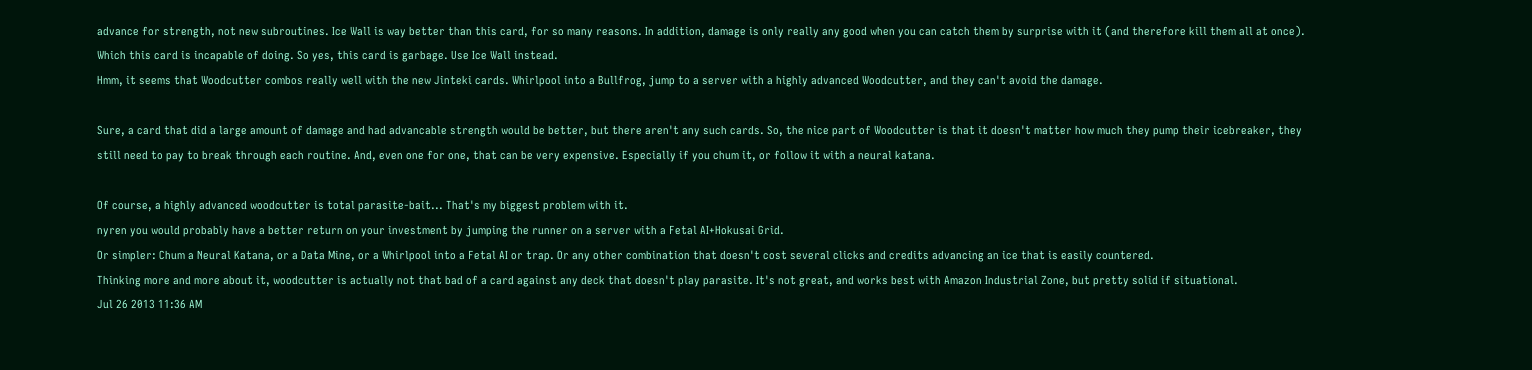advance for strength, not new subroutines. Ice Wall is way better than this card, for so many reasons. In addition, damage is only really any good when you can catch them by surprise with it (and therefore kill them all at once). Which this card is incapable of doing. So yes, this card is garbage. Use Ice Wall instead.
Hmm, it seems that Woodcutter combos really well with the new Jinteki cards. Whirlpool into a Bullfrog, jump to a server with a highly advanced Woodcutter, and they can't avoid the damage.

Sure, a card that did a large amount of damage and had advancable strength would be better, but there aren't any such cards. So, the nice part of Woodcutter is that it doesn't matter how much they pump their icebreaker, they still need to pay to break through each routine. And, even one for one, that can be very expensive. Especially if you chum it, or follow it with a neural katana.

Of course, a highly advanced woodcutter is total parasite-bait... That's my biggest problem with it.
nyren you would probably have a better return on your investment by jumping the runner on a server with a Fetal AI+Hokusai Grid.
Or simpler: Chum a Neural Katana, or a Data Mine, or a Whirlpool into a Fetal AI or trap. Or any other combination that doesn't cost several clicks and credits advancing an ice that is easily countered.
Thinking more and more about it, woodcutter is actually not that bad of a card against any deck that doesn't play parasite. It's not great, and works best with Amazon Industrial Zone, but pretty solid if situational.
Jul 26 2013 11:36 AM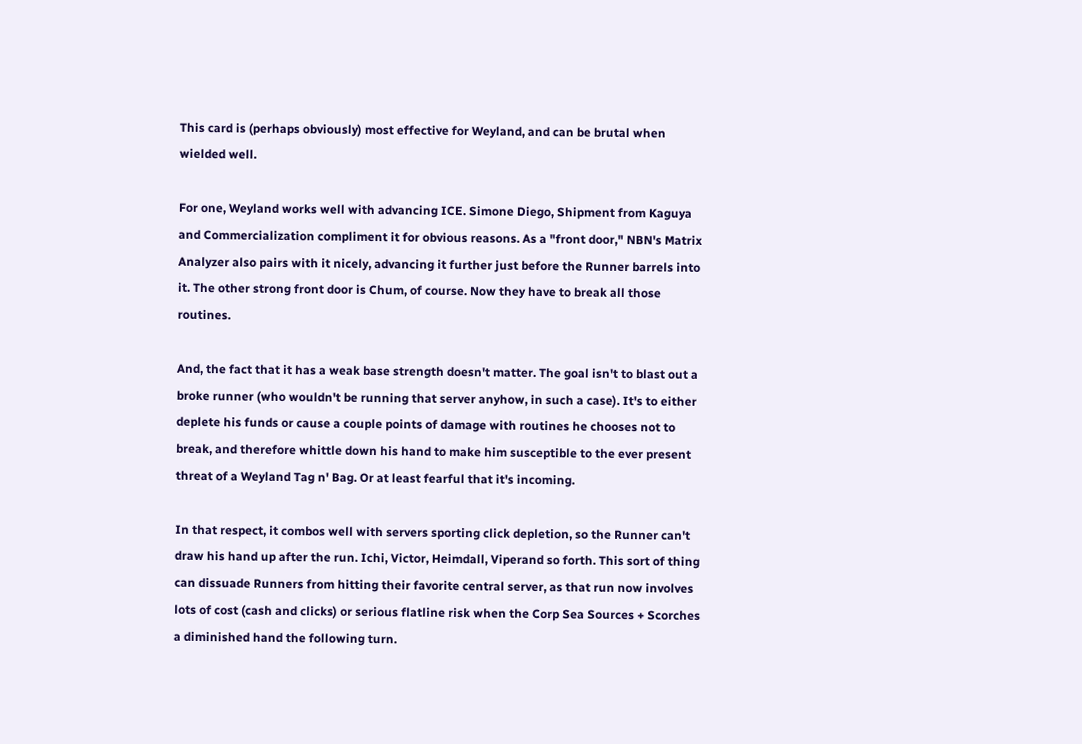This card is (perhaps obviously) most effective for Weyland, and can be brutal when wielded well.

For one, Weyland works well with advancing ICE. Simone Diego, Shipment from Kaguya and Commercialization compliment it for obvious reasons. As a "front door," NBN's Matrix Analyzer also pairs with it nicely, advancing it further just before the Runner barrels into it. The other strong front door is Chum, of course. Now they have to break all those routines.

And, the fact that it has a weak base strength doesn't matter. The goal isn't to blast out a broke runner (who wouldn't be running that server anyhow, in such a case). It's to either deplete his funds or cause a couple points of damage with routines he chooses not to break, and therefore whittle down his hand to make him susceptible to the ever present threat of a Weyland Tag n' Bag. Or at least fearful that it's incoming.

In that respect, it combos well with servers sporting click depletion, so the Runner can't draw his hand up after the run. Ichi, Victor, Heimdall, Viperand so forth. This sort of thing can dissuade Runners from hitting their favorite central server, as that run now involves lots of cost (cash and clicks) or serious flatline risk when the Corp Sea Sources + Scorches a diminished hand the following turn.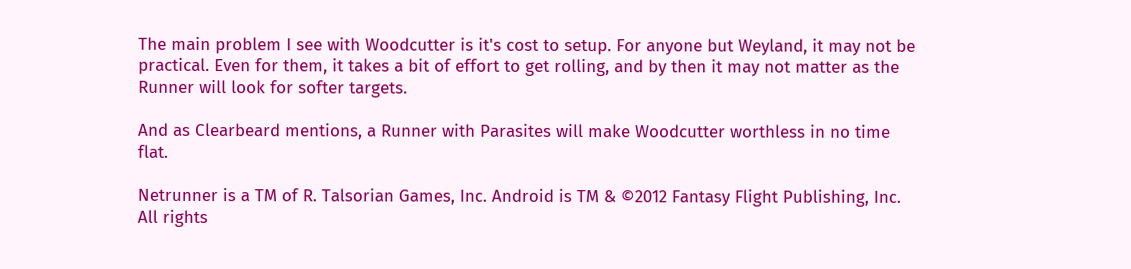The main problem I see with Woodcutter is it's cost to setup. For anyone but Weyland, it may not be practical. Even for them, it takes a bit of effort to get rolling, and by then it may not matter as the Runner will look for softer targets.

And as Clearbeard mentions, a Runner with Parasites will make Woodcutter worthless in no time flat.

Netrunner is a TM of R. Talsorian Games, Inc. Android is TM & ©2012 Fantasy Flight Publishing, Inc. All rights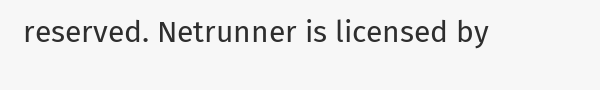reserved. Netrunner is licensed by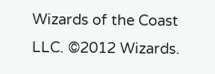Wizards of the Coast LLC. ©2012 Wizards.